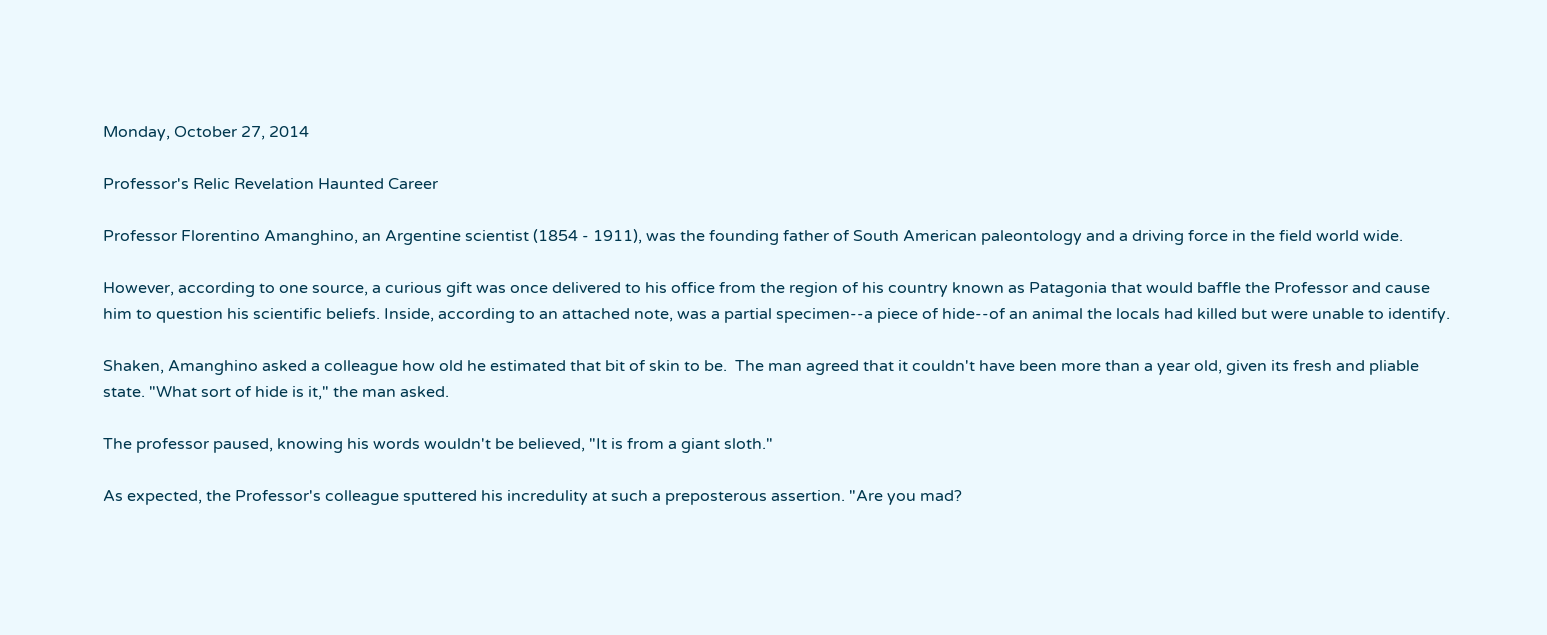Monday, October 27, 2014

Professor's Relic Revelation Haunted Career

Professor Florentino Amanghino, an Argentine scientist (1854 - 1911), was the founding father of South American paleontology and a driving force in the field world wide.

However, according to one source, a curious gift was once delivered to his office from the region of his country known as Patagonia that would baffle the Professor and cause him to question his scientific beliefs. Inside, according to an attached note, was a partial specimen--a piece of hide--of an animal the locals had killed but were unable to identify.

Shaken, Amanghino asked a colleague how old he estimated that bit of skin to be.  The man agreed that it couldn't have been more than a year old, given its fresh and pliable state. "What sort of hide is it," the man asked.

The professor paused, knowing his words wouldn't be believed, "It is from a giant sloth."

As expected, the Professor's colleague sputtered his incredulity at such a preposterous assertion. "Are you mad?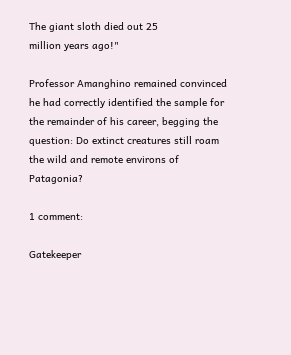The giant sloth died out 25
million years ago!"

Professor Amanghino remained convinced he had correctly identified the sample for the remainder of his career, begging the question: Do extinct creatures still roam the wild and remote environs of Patagonia?

1 comment:

Gatekeeper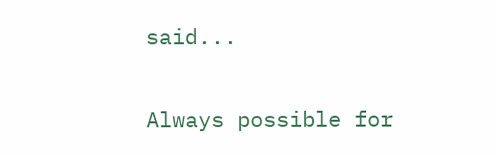said...

Always possible for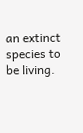an extinct species to be living.